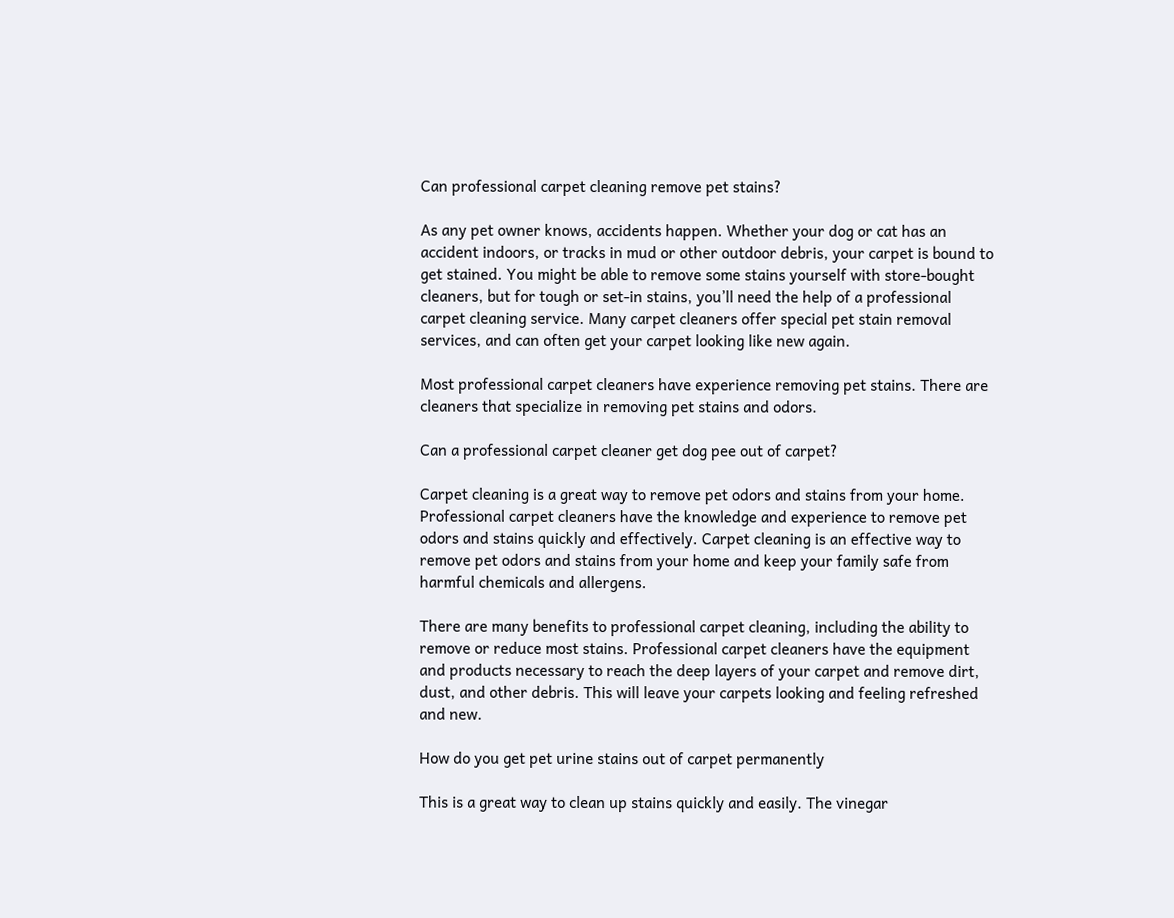Can professional carpet cleaning remove pet stains?

As any pet owner knows, accidents happen. Whether your dog or cat has an accident indoors, or tracks in mud or other outdoor debris, your carpet is bound to get stained. You might be able to remove some stains yourself with store-bought cleaners, but for tough or set-in stains, you’ll need the help of a professional carpet cleaning service. Many carpet cleaners offer special pet stain removal services, and can often get your carpet looking like new again.

Most professional carpet cleaners have experience removing pet stains. There are cleaners that specialize in removing pet stains and odors.

Can a professional carpet cleaner get dog pee out of carpet?

Carpet cleaning is a great way to remove pet odors and stains from your home. Professional carpet cleaners have the knowledge and experience to remove pet odors and stains quickly and effectively. Carpet cleaning is an effective way to remove pet odors and stains from your home and keep your family safe from harmful chemicals and allergens.

There are many benefits to professional carpet cleaning, including the ability to remove or reduce most stains. Professional carpet cleaners have the equipment and products necessary to reach the deep layers of your carpet and remove dirt, dust, and other debris. This will leave your carpets looking and feeling refreshed and new.

How do you get pet urine stains out of carpet permanently

This is a great way to clean up stains quickly and easily. The vinegar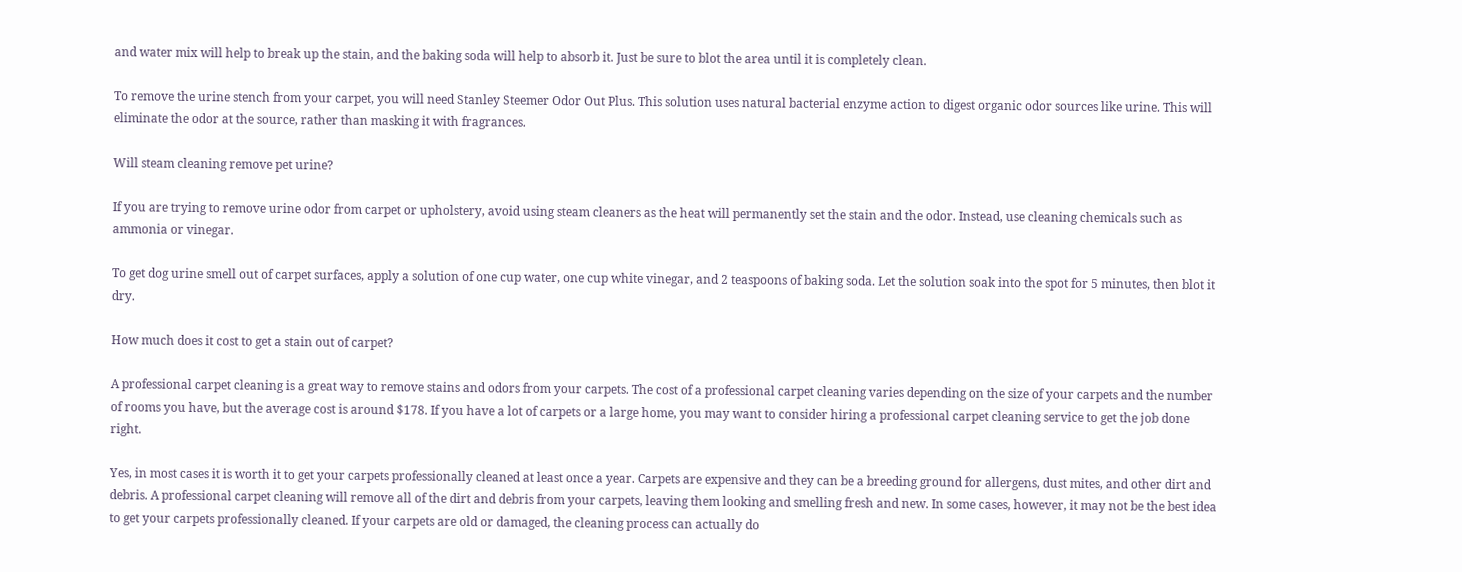and water mix will help to break up the stain, and the baking soda will help to absorb it. Just be sure to blot the area until it is completely clean.

To remove the urine stench from your carpet, you will need Stanley Steemer Odor Out Plus. This solution uses natural bacterial enzyme action to digest organic odor sources like urine. This will eliminate the odor at the source, rather than masking it with fragrances.

Will steam cleaning remove pet urine?

If you are trying to remove urine odor from carpet or upholstery, avoid using steam cleaners as the heat will permanently set the stain and the odor. Instead, use cleaning chemicals such as ammonia or vinegar.

To get dog urine smell out of carpet surfaces, apply a solution of one cup water, one cup white vinegar, and 2 teaspoons of baking soda. Let the solution soak into the spot for 5 minutes, then blot it dry.

How much does it cost to get a stain out of carpet?

A professional carpet cleaning is a great way to remove stains and odors from your carpets. The cost of a professional carpet cleaning varies depending on the size of your carpets and the number of rooms you have, but the average cost is around $178. If you have a lot of carpets or a large home, you may want to consider hiring a professional carpet cleaning service to get the job done right.

Yes, in most cases it is worth it to get your carpets professionally cleaned at least once a year. Carpets are expensive and they can be a breeding ground for allergens, dust mites, and other dirt and debris. A professional carpet cleaning will remove all of the dirt and debris from your carpets, leaving them looking and smelling fresh and new. In some cases, however, it may not be the best idea to get your carpets professionally cleaned. If your carpets are old or damaged, the cleaning process can actually do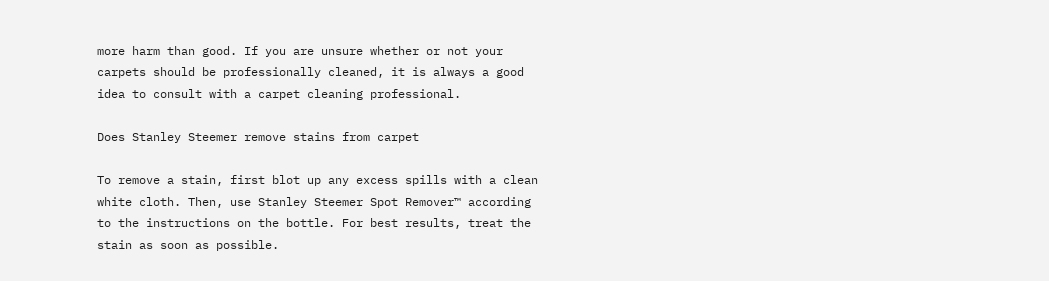more harm than good. If you are unsure whether or not your carpets should be professionally cleaned, it is always a good idea to consult with a carpet cleaning professional.

Does Stanley Steemer remove stains from carpet

To remove a stain, first blot up any excess spills with a clean white cloth. Then, use Stanley Steemer Spot Remover™ according to the instructions on the bottle. For best results, treat the stain as soon as possible.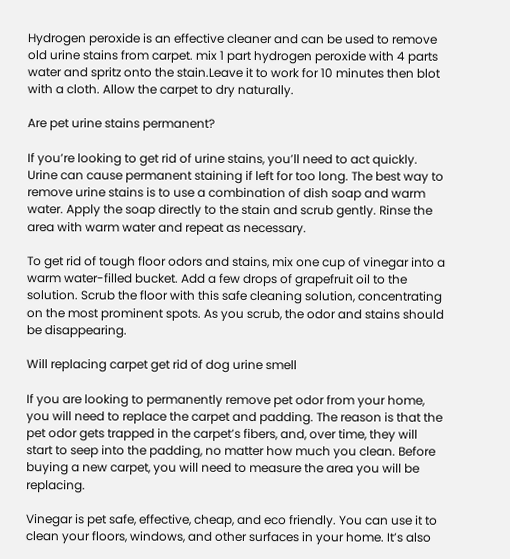Hydrogen peroxide is an effective cleaner and can be used to remove old urine stains from carpet. mix 1 part hydrogen peroxide with 4 parts water and spritz onto the stain.Leave it to work for 10 minutes then blot with a cloth. Allow the carpet to dry naturally.

Are pet urine stains permanent?

If you’re looking to get rid of urine stains, you’ll need to act quickly. Urine can cause permanent staining if left for too long. The best way to remove urine stains is to use a combination of dish soap and warm water. Apply the soap directly to the stain and scrub gently. Rinse the area with warm water and repeat as necessary.

To get rid of tough floor odors and stains, mix one cup of vinegar into a warm water-filled bucket. Add a few drops of grapefruit oil to the solution. Scrub the floor with this safe cleaning solution, concentrating on the most prominent spots. As you scrub, the odor and stains should be disappearing.

Will replacing carpet get rid of dog urine smell

If you are looking to permanently remove pet odor from your home, you will need to replace the carpet and padding. The reason is that the pet odor gets trapped in the carpet’s fibers, and, over time, they will start to seep into the padding, no matter how much you clean. Before buying a new carpet, you will need to measure the area you will be replacing.

Vinegar is pet safe, effective, cheap, and eco friendly. You can use it to clean your floors, windows, and other surfaces in your home. It’s also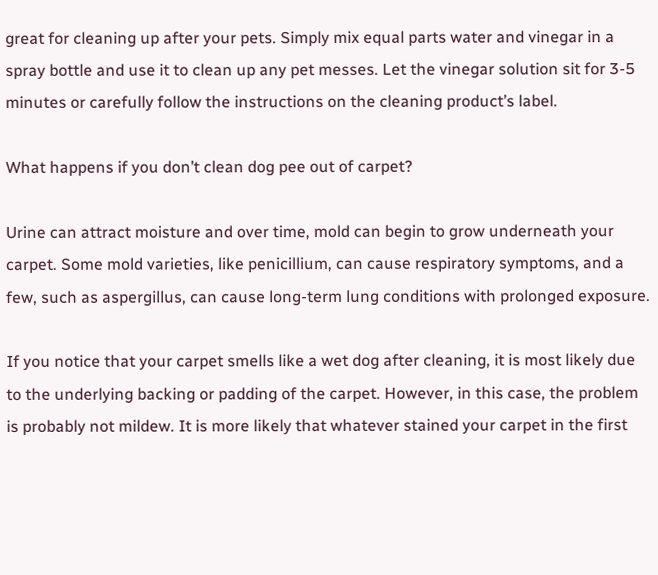great for cleaning up after your pets. Simply mix equal parts water and vinegar in a spray bottle and use it to clean up any pet messes. Let the vinegar solution sit for 3-5 minutes or carefully follow the instructions on the cleaning product’s label.

What happens if you don’t clean dog pee out of carpet?

Urine can attract moisture and over time, mold can begin to grow underneath your carpet. Some mold varieties, like penicillium, can cause respiratory symptoms, and a few, such as aspergillus, can cause long-term lung conditions with prolonged exposure.

If you notice that your carpet smells like a wet dog after cleaning, it is most likely due to the underlying backing or padding of the carpet. However, in this case, the problem is probably not mildew. It is more likely that whatever stained your carpet in the first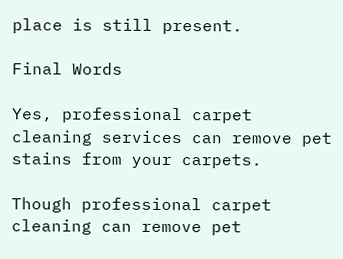place is still present.

Final Words

Yes, professional carpet cleaning services can remove pet stains from your carpets.

Though professional carpet cleaning can remove pet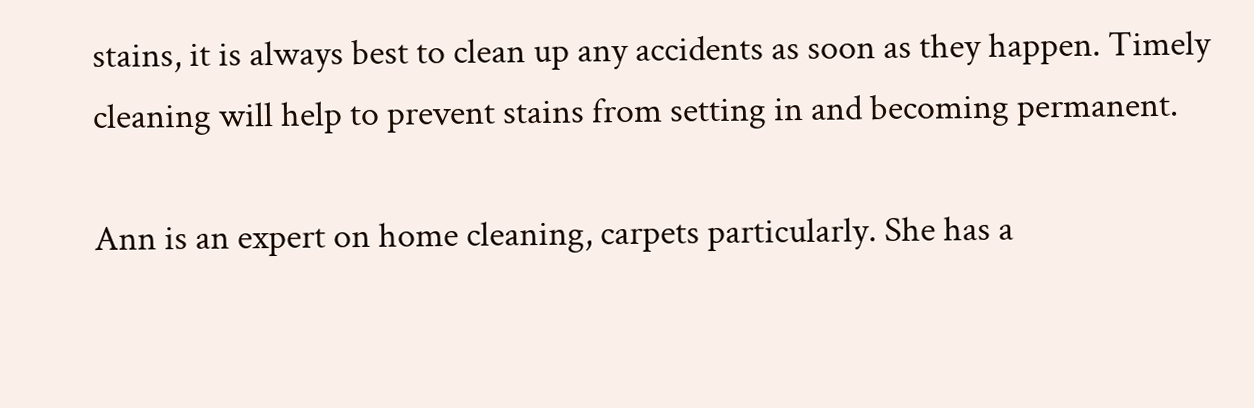stains, it is always best to clean up any accidents as soon as they happen. Timely cleaning will help to prevent stains from setting in and becoming permanent.

Ann is an expert on home cleaning, carpets particularly. She has a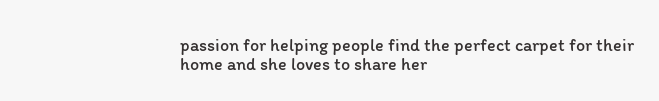passion for helping people find the perfect carpet for their home and she loves to share her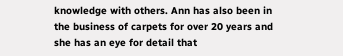knowledge with others. Ann has also been in the business of carpets for over 20 years and she has an eye for detail that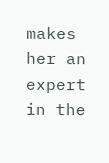makes her an expert in the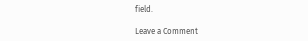field.

Leave a Comment